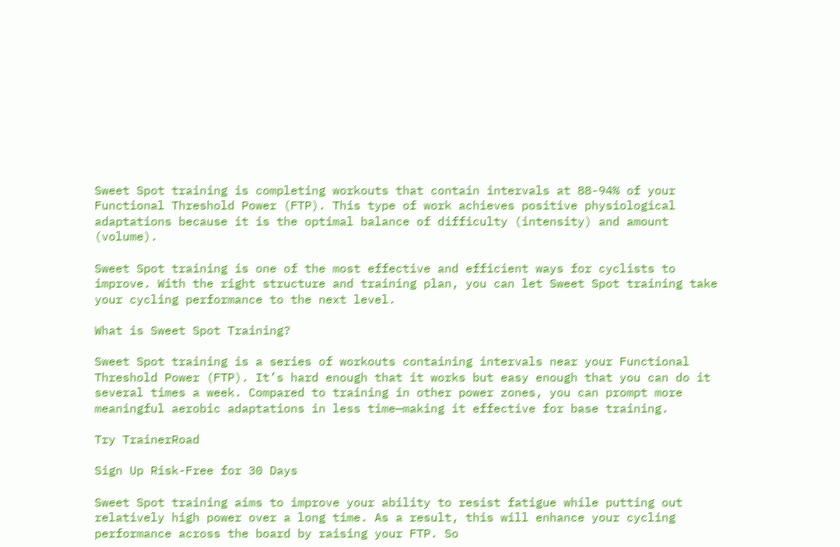Sweet Spot training is completing workouts that contain intervals at 88-94% of your Functional Threshold Power (FTP). This type of work achieves positive physiological adaptations because it is the optimal balance of difficulty (intensity) and amount (volume).

Sweet Spot training is one of the most effective and efficient ways for cyclists to improve. With the right structure and training plan, you can let Sweet Spot training take your cycling performance to the next level.

What is Sweet Spot Training?

Sweet Spot training is a series of workouts containing intervals near your Functional Threshold Power (FTP). It’s hard enough that it works but easy enough that you can do it several times a week. Compared to training in other power zones, you can prompt more meaningful aerobic adaptations in less time—making it effective for base training.

Try TrainerRoad

Sign Up Risk-Free for 30 Days

Sweet Spot training aims to improve your ability to resist fatigue while putting out relatively high power over a long time. As a result, this will enhance your cycling performance across the board by raising your FTP. So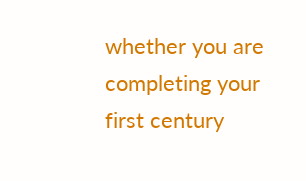whether you are completing your first century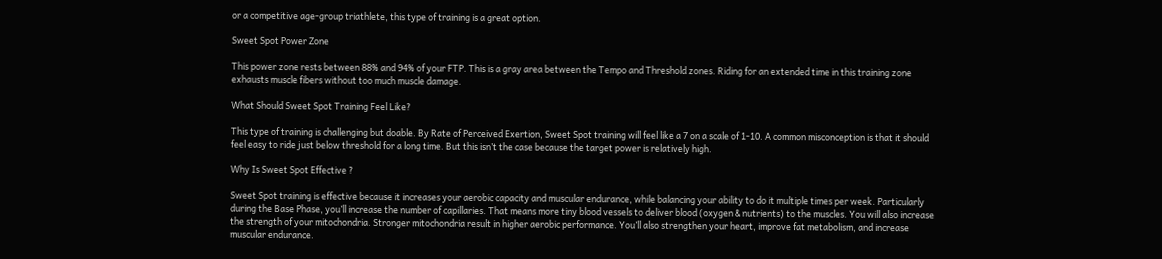or a competitive age-group triathlete, this type of training is a great option.

Sweet Spot Power Zone

This power zone rests between 88% and 94% of your FTP. This is a gray area between the Tempo and Threshold zones. Riding for an extended time in this training zone exhausts muscle fibers without too much muscle damage.

What Should Sweet Spot Training Feel Like?

This type of training is challenging but doable. By Rate of Perceived Exertion, Sweet Spot training will feel like a 7 on a scale of 1-10. A common misconception is that it should feel easy to ride just below threshold for a long time. But this isn’t the case because the target power is relatively high.

Why Is Sweet Spot Effective ?

Sweet Spot training is effective because it increases your aerobic capacity and muscular endurance, while balancing your ability to do it multiple times per week. Particularly during the Base Phase, you’ll increase the number of capillaries. That means more tiny blood vessels to deliver blood (oxygen & nutrients) to the muscles. You will also increase the strength of your mitochondria. Stronger mitochondria result in higher aerobic performance. You’ll also strengthen your heart, improve fat metabolism, and increase muscular endurance.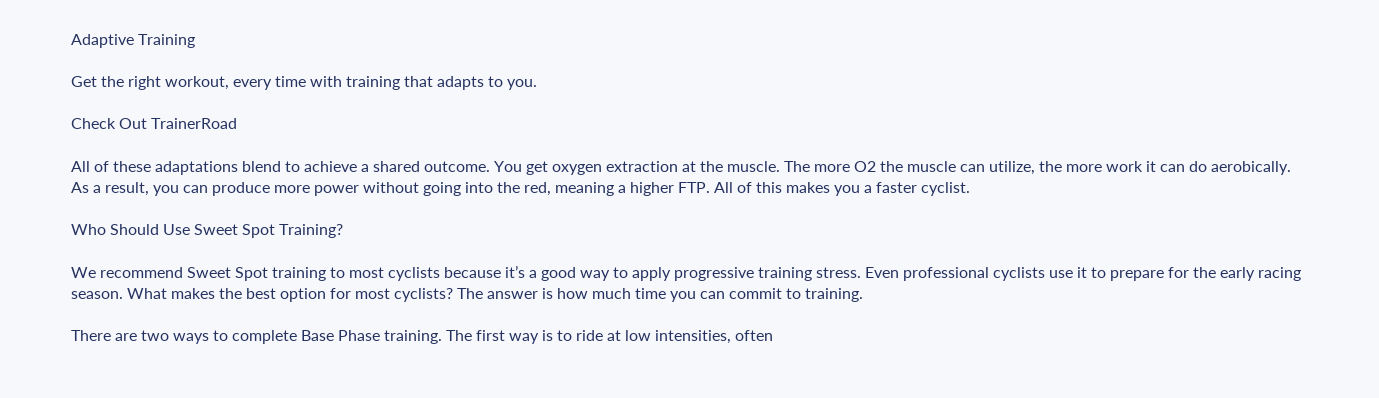Adaptive Training

Get the right workout, every time with training that adapts to you.

Check Out TrainerRoad

All of these adaptations blend to achieve a shared outcome. You get oxygen extraction at the muscle. The more O2 the muscle can utilize, the more work it can do aerobically. As a result, you can produce more power without going into the red, meaning a higher FTP. All of this makes you a faster cyclist.

Who Should Use Sweet Spot Training?

We recommend Sweet Spot training to most cyclists because it’s a good way to apply progressive training stress. Even professional cyclists use it to prepare for the early racing season. What makes the best option for most cyclists? The answer is how much time you can commit to training.

There are two ways to complete Base Phase training. The first way is to ride at low intensities, often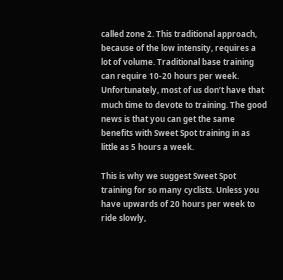called zone 2. This traditional approach, because of the low intensity, requires a lot of volume. Traditional base training can require 10-20 hours per week. Unfortunately, most of us don’t have that much time to devote to training. The good news is that you can get the same benefits with Sweet Spot training in as little as 5 hours a week.

This is why we suggest Sweet Spot training for so many cyclists. Unless you have upwards of 20 hours per week to ride slowly,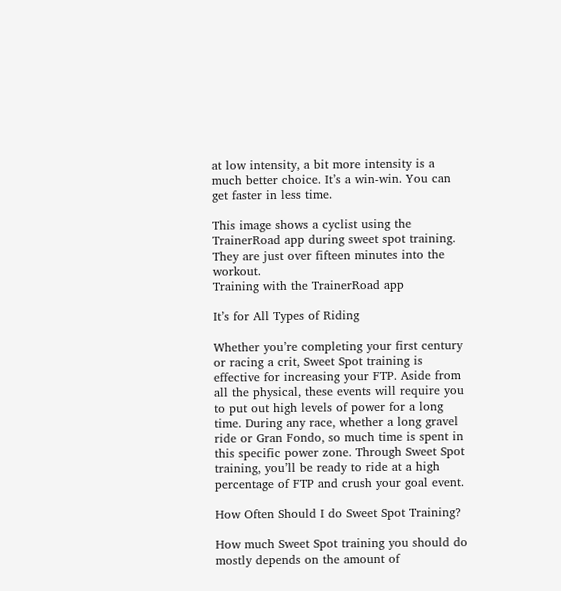at low intensity, a bit more intensity is a much better choice. It’s a win-win. You can get faster in less time.

This image shows a cyclist using the TrainerRoad app during sweet spot training. They are just over fifteen minutes into the workout.
Training with the TrainerRoad app

It’s for All Types of Riding

Whether you’re completing your first century or racing a crit, Sweet Spot training is effective for increasing your FTP. Aside from all the physical, these events will require you to put out high levels of power for a long time. During any race, whether a long gravel ride or Gran Fondo, so much time is spent in this specific power zone. Through Sweet Spot training, you’ll be ready to ride at a high percentage of FTP and crush your goal event.

How Often Should I do Sweet Spot Training?

How much Sweet Spot training you should do mostly depends on the amount of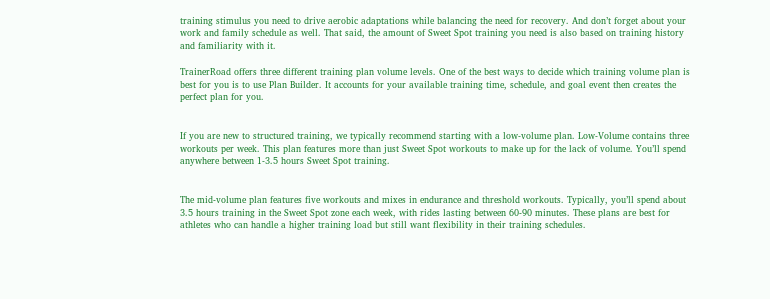training stimulus you need to drive aerobic adaptations while balancing the need for recovery. And don’t forget about your work and family schedule as well. That said, the amount of Sweet Spot training you need is also based on training history and familiarity with it.

TrainerRoad offers three different training plan volume levels. One of the best ways to decide which training volume plan is best for you is to use Plan Builder. It accounts for your available training time, schedule, and goal event then creates the perfect plan for you.


If you are new to structured training, we typically recommend starting with a low-volume plan. Low-Volume contains three workouts per week. This plan features more than just Sweet Spot workouts to make up for the lack of volume. You’ll spend anywhere between 1-3.5 hours Sweet Spot training.


The mid-volume plan features five workouts and mixes in endurance and threshold workouts. Typically, you’ll spend about 3.5 hours training in the Sweet Spot zone each week, with rides lasting between 60-90 minutes. These plans are best for athletes who can handle a higher training load but still want flexibility in their training schedules.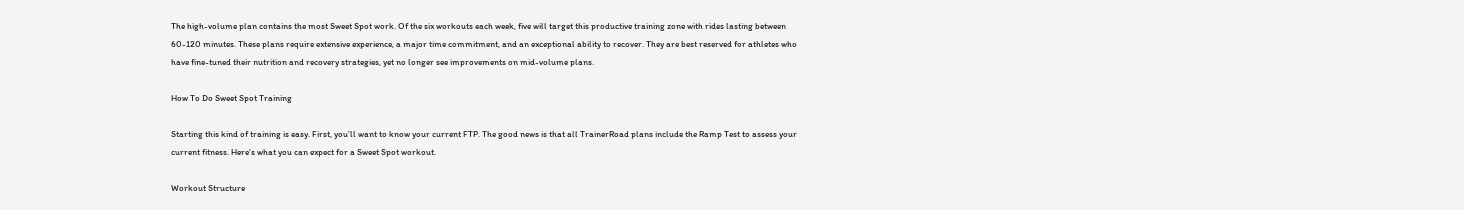The high-volume plan contains the most Sweet Spot work. Of the six workouts each week, five will target this productive training zone with rides lasting between 60-120 minutes. These plans require extensive experience, a major time commitment, and an exceptional ability to recover. They are best reserved for athletes who have fine-tuned their nutrition and recovery strategies, yet no longer see improvements on mid-volume plans.

How To Do Sweet Spot Training

Starting this kind of training is easy. First, you’ll want to know your current FTP. The good news is that all TrainerRoad plans include the Ramp Test to assess your current fitness. Here’s what you can expect for a Sweet Spot workout.

Workout Structure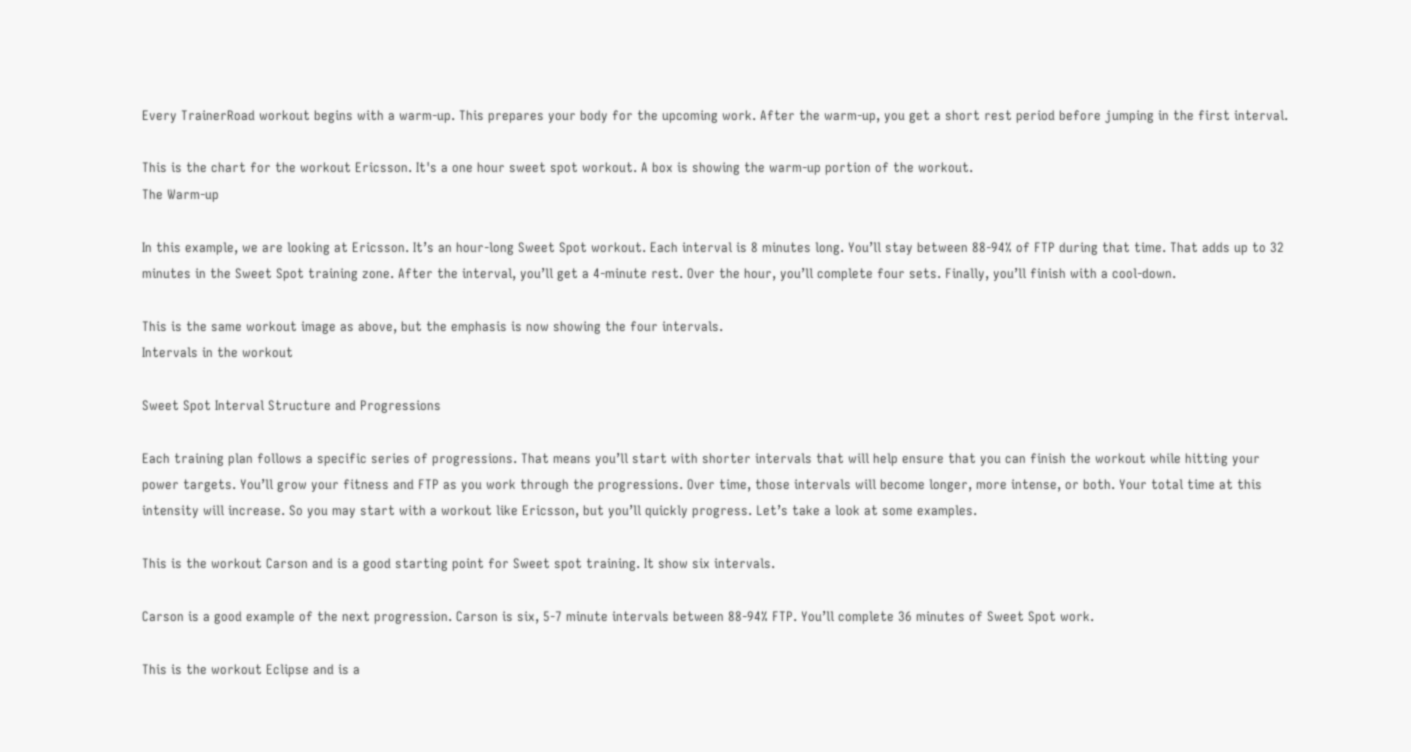Every TrainerRoad workout begins with a warm-up. This prepares your body for the upcoming work. After the warm-up, you get a short rest period before jumping in the first interval.

This is the chart for the workout Ericsson. It's a one hour sweet spot workout. A box is showing the warm-up portion of the workout.
The Warm-up

In this example, we are looking at Ericsson. It’s an hour-long Sweet Spot workout. Each interval is 8 minutes long. You’ll stay between 88-94% of FTP during that time. That adds up to 32 minutes in the Sweet Spot training zone. After the interval, you’ll get a 4-minute rest. Over the hour, you’ll complete four sets. Finally, you’ll finish with a cool-down.

This is the same workout image as above, but the emphasis is now showing the four intervals.
Intervals in the workout

Sweet Spot Interval Structure and Progressions

Each training plan follows a specific series of progressions. That means you’ll start with shorter intervals that will help ensure that you can finish the workout while hitting your power targets. You’ll grow your fitness and FTP as you work through the progressions. Over time, those intervals will become longer, more intense, or both. Your total time at this intensity will increase. So you may start with a workout like Ericsson, but you’ll quickly progress. Let’s take a look at some examples.

This is the workout Carson and is a good starting point for Sweet spot training. It show six intervals.

Carson is a good example of the next progression. Carson is six, 5-7 minute intervals between 88-94% FTP. You’ll complete 36 minutes of Sweet Spot work.

This is the workout Eclipse and is a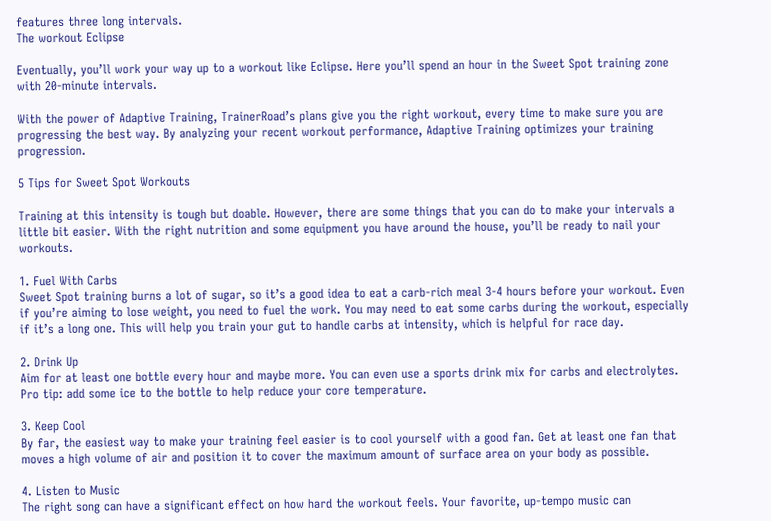features three long intervals.
The workout Eclipse

Eventually, you’ll work your way up to a workout like Eclipse. Here you’ll spend an hour in the Sweet Spot training zone with 20-minute intervals.

With the power of Adaptive Training, TrainerRoad’s plans give you the right workout, every time to make sure you are progressing the best way. By analyzing your recent workout performance, Adaptive Training optimizes your training progression.

5 Tips for Sweet Spot Workouts

Training at this intensity is tough but doable. However, there are some things that you can do to make your intervals a little bit easier. With the right nutrition and some equipment you have around the house, you’ll be ready to nail your workouts.

1. Fuel With Carbs
Sweet Spot training burns a lot of sugar, so it’s a good idea to eat a carb-rich meal 3-4 hours before your workout. Even if you’re aiming to lose weight, you need to fuel the work. You may need to eat some carbs during the workout, especially if it’s a long one. This will help you train your gut to handle carbs at intensity, which is helpful for race day.

2. Drink Up
Aim for at least one bottle every hour and maybe more. You can even use a sports drink mix for carbs and electrolytes. Pro tip: add some ice to the bottle to help reduce your core temperature.

3. Keep Cool
By far, the easiest way to make your training feel easier is to cool yourself with a good fan. Get at least one fan that moves a high volume of air and position it to cover the maximum amount of surface area on your body as possible.

4. Listen to Music
The right song can have a significant effect on how hard the workout feels. Your favorite, up-tempo music can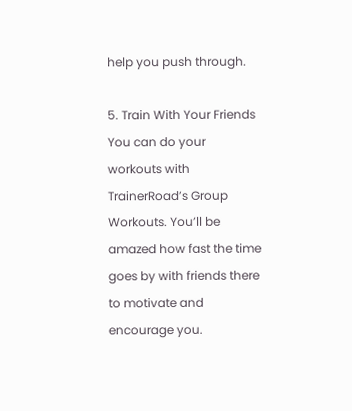help you push through.

5. Train With Your Friends
You can do your workouts with TrainerRoad’s Group Workouts. You’ll be amazed how fast the time goes by with friends there to motivate and encourage you.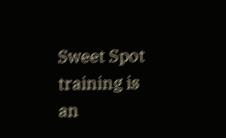Sweet Spot training is an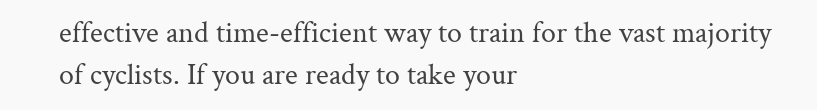effective and time-efficient way to train for the vast majority of cyclists. If you are ready to take your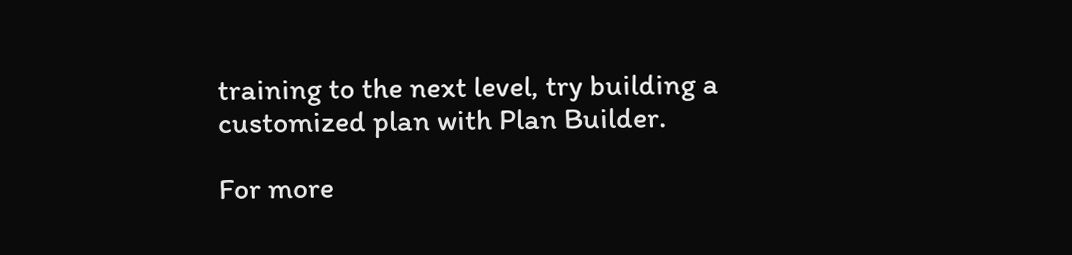training to the next level, try building a customized plan with Plan Builder.

For more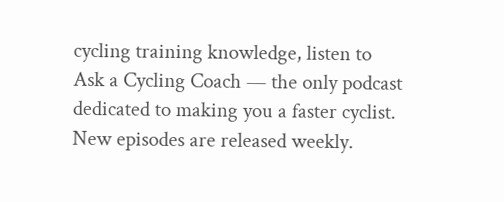cycling training knowledge, listen to Ask a Cycling Coach — the only podcast dedicated to making you a faster cyclist. New episodes are released weekly.